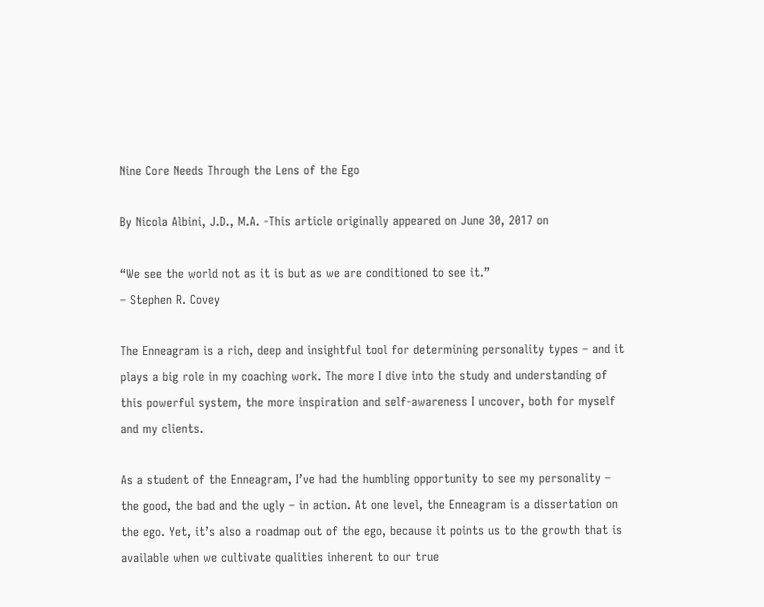Nine Core Needs Through the Lens of the Ego

By Nicola Albini, J.D., M.A. -This article originally appeared on June 30, 2017 on

“We see the world not as it is but as we are conditioned to see it.”
– Stephen R. Covey

The Enneagram is a rich, deep and insightful tool for determining personality types – and it plays a big role in my coaching work. The more I dive into the study and understanding of this powerful system, the more inspiration and self-awareness I uncover, both for myself and my clients.

As a student of the Enneagram, I’ve had the humbling opportunity to see my personality – the good, the bad and the ugly – in action. At one level, the Enneagram is a dissertation on the ego. Yet, it’s also a roadmap out of the ego, because it points us to the growth that is available when we cultivate qualities inherent to our true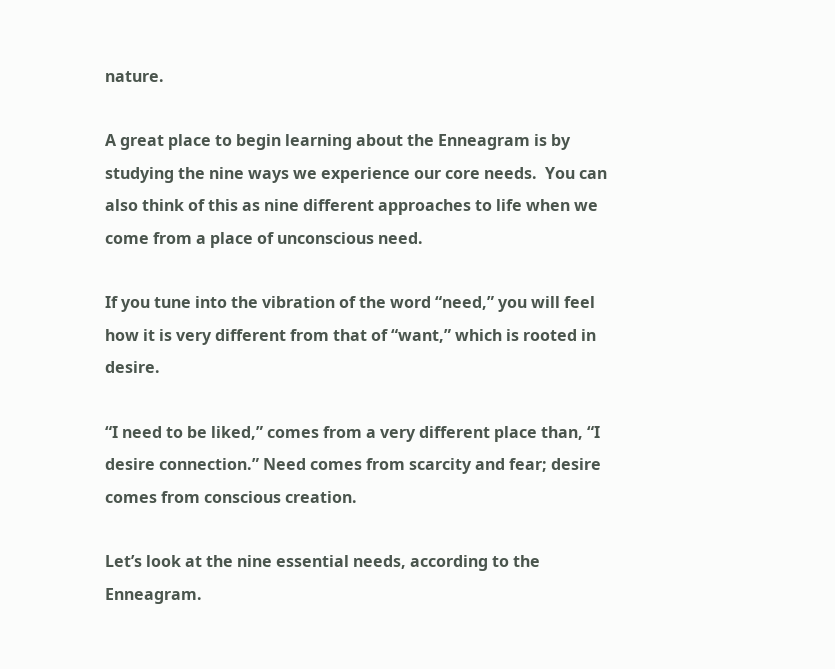nature.

A great place to begin learning about the Enneagram is by studying the nine ways we experience our core needs.  You can also think of this as nine different approaches to life when we come from a place of unconscious need.

If you tune into the vibration of the word “need,” you will feel how it is very different from that of “want,” which is rooted in desire.

“I need to be liked,” comes from a very different place than, “I desire connection.” Need comes from scarcity and fear; desire comes from conscious creation.

Let’s look at the nine essential needs, according to the Enneagram.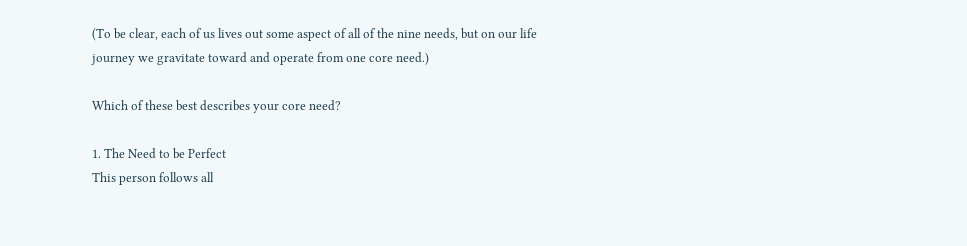(To be clear, each of us lives out some aspect of all of the nine needs, but on our life journey we gravitate toward and operate from one core need.)

Which of these best describes your core need?

1. The Need to be Perfect
This person follows all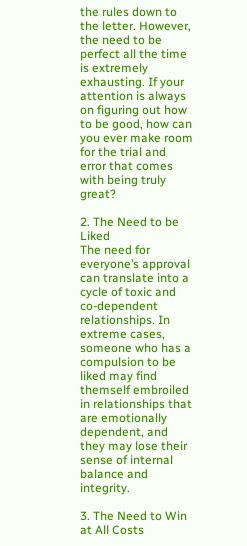the rules down to the letter. However, the need to be perfect all the time is extremely exhausting. If your attention is always on figuring out how to be good, how can you ever make room for the trial and error that comes with being truly great?

2. The Need to be Liked
The need for everyone’s approval can translate into a cycle of toxic and co-dependent relationships. In extreme cases, someone who has a compulsion to be liked may find themself embroiled in relationships that are emotionally dependent, and they may lose their sense of internal balance and integrity.

3. The Need to Win at All Costs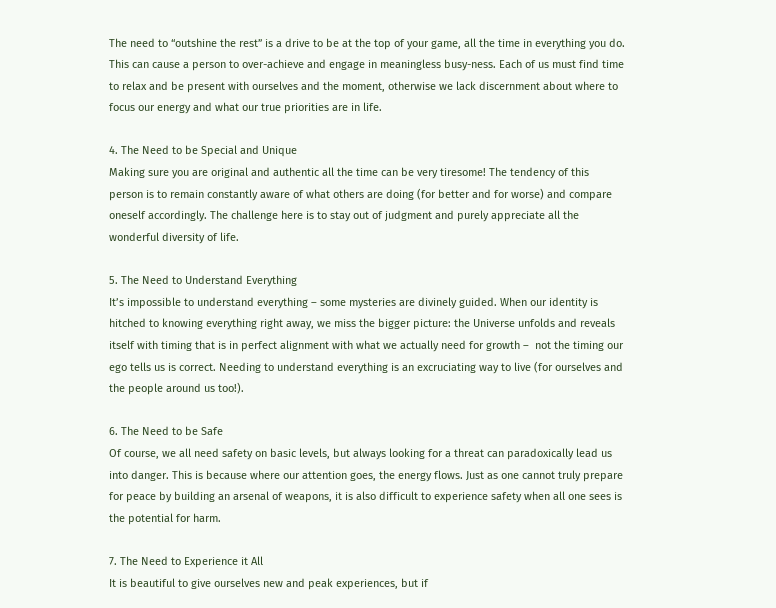The need to “outshine the rest” is a drive to be at the top of your game, all the time in everything you do. This can cause a person to over-achieve and engage in meaningless busy-ness. Each of us must find time to relax and be present with ourselves and the moment, otherwise we lack discernment about where to focus our energy and what our true priorities are in life.

4. The Need to be Special and Unique
Making sure you are original and authentic all the time can be very tiresome! The tendency of this person is to remain constantly aware of what others are doing (for better and for worse) and compare oneself accordingly. The challenge here is to stay out of judgment and purely appreciate all the wonderful diversity of life.

5. The Need to Understand Everything
It’s impossible to understand everything – some mysteries are divinely guided. When our identity is hitched to knowing everything right away, we miss the bigger picture: the Universe unfolds and reveals itself with timing that is in perfect alignment with what we actually need for growth –  not the timing our ego tells us is correct. Needing to understand everything is an excruciating way to live (for ourselves and the people around us too!).

6. The Need to be Safe
Of course, we all need safety on basic levels, but always looking for a threat can paradoxically lead us into danger. This is because where our attention goes, the energy flows. Just as one cannot truly prepare for peace by building an arsenal of weapons, it is also difficult to experience safety when all one sees is the potential for harm.

7. The Need to Experience it All
It is beautiful to give ourselves new and peak experiences, but if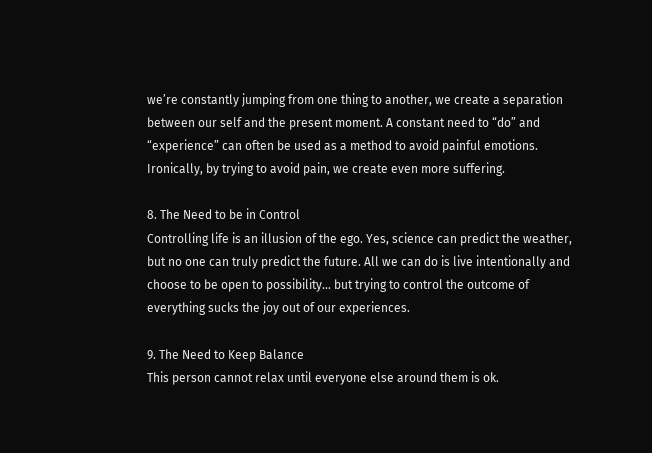we’re constantly jumping from one thing to another, we create a separation between our self and the present moment. A constant need to “do” and “experience” can often be used as a method to avoid painful emotions. Ironically, by trying to avoid pain, we create even more suffering.

8. The Need to be in Control
Controlling life is an illusion of the ego. Yes, science can predict the weather, but no one can truly predict the future. All we can do is live intentionally and choose to be open to possibility... but trying to control the outcome of everything sucks the joy out of our experiences.

9. The Need to Keep Balance
This person cannot relax until everyone else around them is ok.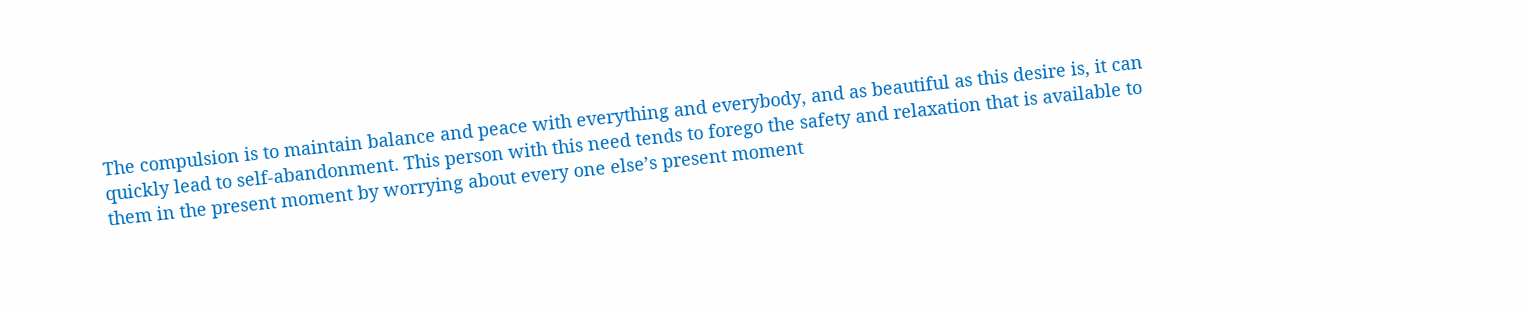The compulsion is to maintain balance and peace with everything and everybody, and as beautiful as this desire is, it can quickly lead to self-abandonment. This person with this need tends to forego the safety and relaxation that is available to them in the present moment by worrying about every one else’s present moment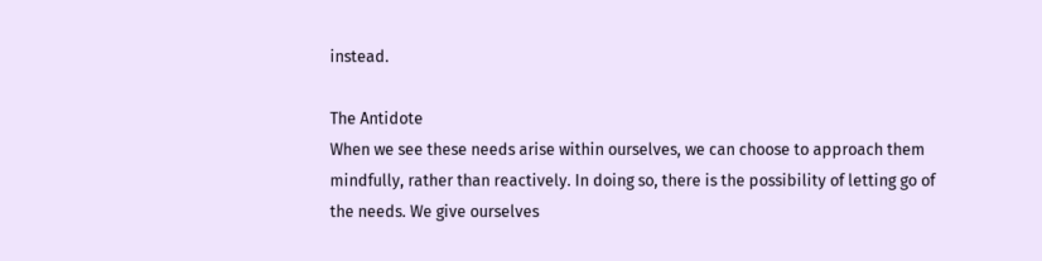instead.

The Antidote
When we see these needs arise within ourselves, we can choose to approach them mindfully, rather than reactively. In doing so, there is the possibility of letting go of the needs. We give ourselves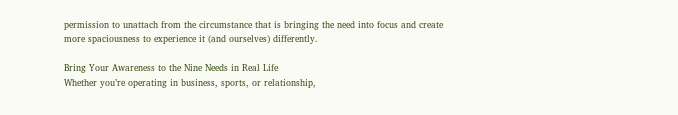permission to unattach from the circumstance that is bringing the need into focus and create more spaciousness to experience it (and ourselves) differently.

Bring Your Awareness to the Nine Needs in Real Life
Whether you’re operating in business, sports, or relationship,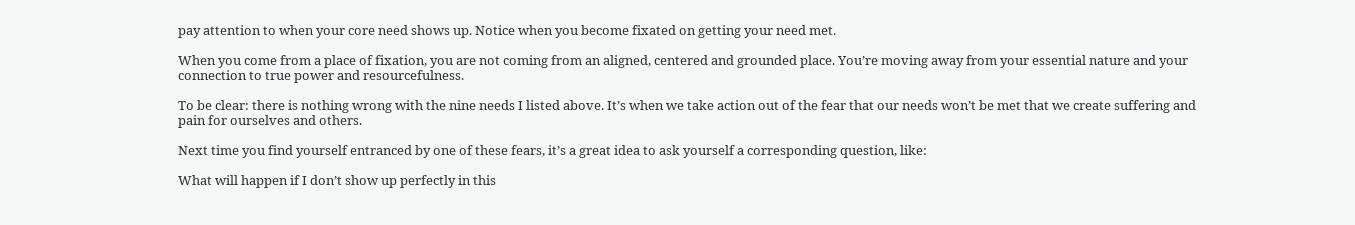pay attention to when your core need shows up. Notice when you become fixated on getting your need met.

When you come from a place of fixation, you are not coming from an aligned, centered and grounded place. You’re moving away from your essential nature and your connection to true power and resourcefulness.

To be clear: there is nothing wrong with the nine needs I listed above. It’s when we take action out of the fear that our needs won’t be met that we create suffering and pain for ourselves and others.

Next time you find yourself entranced by one of these fears, it’s a great idea to ask yourself a corresponding question, like:

What will happen if I don’t show up perfectly in this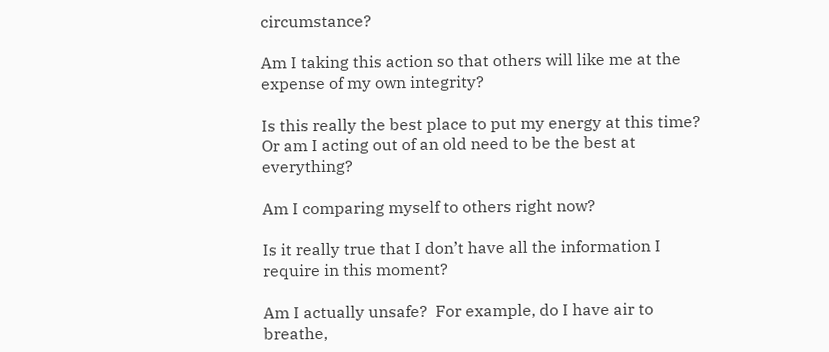circumstance?

Am I taking this action so that others will like me at the expense of my own integrity?

Is this really the best place to put my energy at this time? Or am I acting out of an old need to be the best at everything?

Am I comparing myself to others right now?

Is it really true that I don’t have all the information I require in this moment?

Am I actually unsafe?  For example, do I have air to breathe,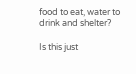food to eat, water to drink and shelter?

Is this just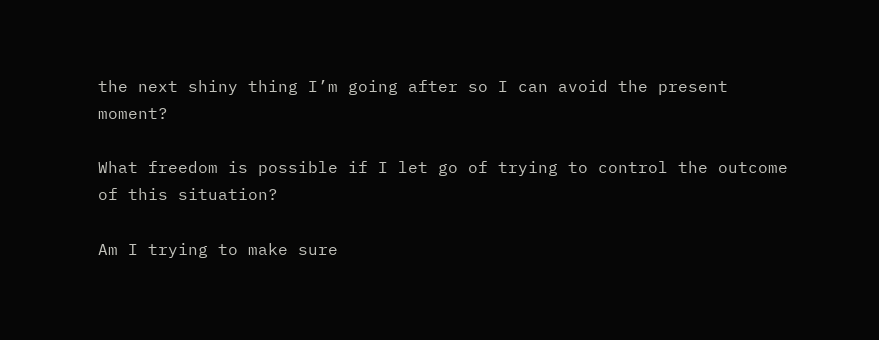the next shiny thing I’m going after so I can avoid the present moment?

What freedom is possible if I let go of trying to control the outcome of this situation?

Am I trying to make sure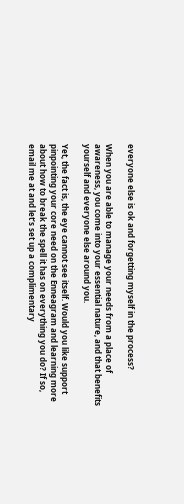everyone else is ok and forgetting myself in the process?

When you are able to manage your needs from a place of awareness, you come into your essential nature, and that benefits yourself and everyone else around you.

Yet, the fact is, the eye cannot see itself. Would you like support pinpointing your core need on the Enneagram and learning more about how to break the spell it has on everything you do? If so, email me at and let’s set up a complimentary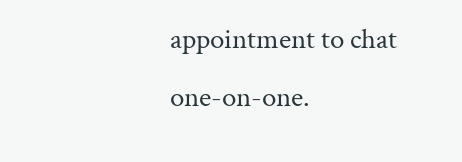appointment to chat one-on-one.